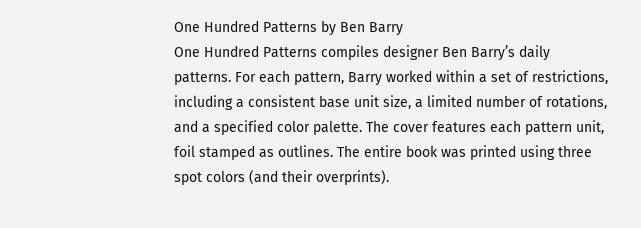One Hundred Patterns by Ben Barry
One Hundred Patterns compiles designer Ben Barry’s daily patterns. For each pattern, Barry worked within a set of restrictions, including a consistent base unit size, a limited number of rotations, and a specified color palette. The cover features each pattern unit, foil stamped as outlines. The entire book was printed using three spot colors (and their overprints).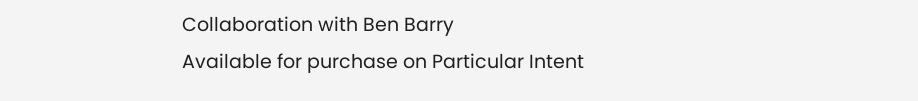Collaboration with Ben Barry
Available for purchase on Particular Intent